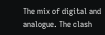The mix of digital and analogue. The clash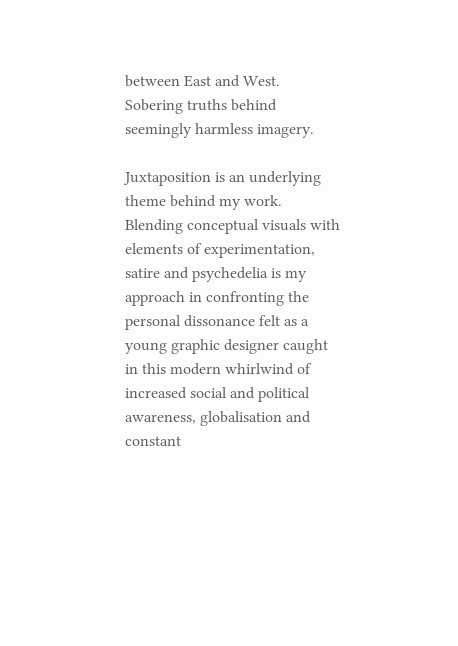between East and West. Sobering truths behind seemingly harmless imagery.

Juxtaposition is an underlying theme behind my work. Blending conceptual visuals with elements of experimentation, satire and psychedelia is my approach in confronting the personal dissonance felt as a young graphic designer caught in this modern whirlwind of increased social and political awareness, globalisation and constant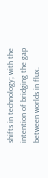shifts in technology; with the intention of bridging the gap between worlds in flux.